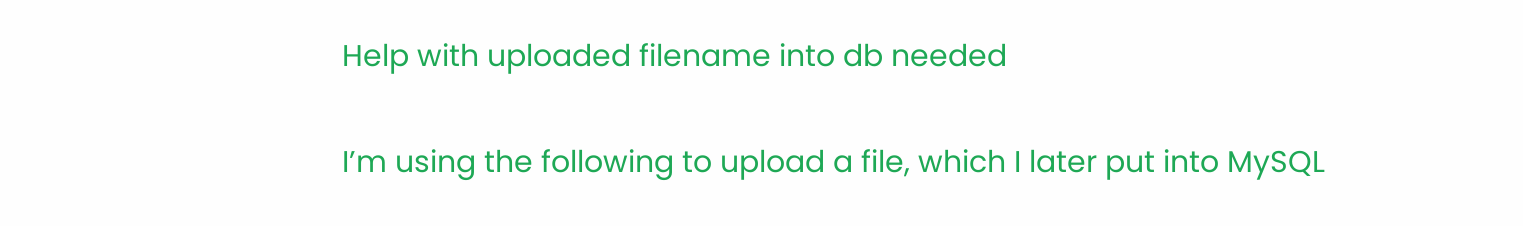Help with uploaded filename into db needed

I’m using the following to upload a file, which I later put into MySQL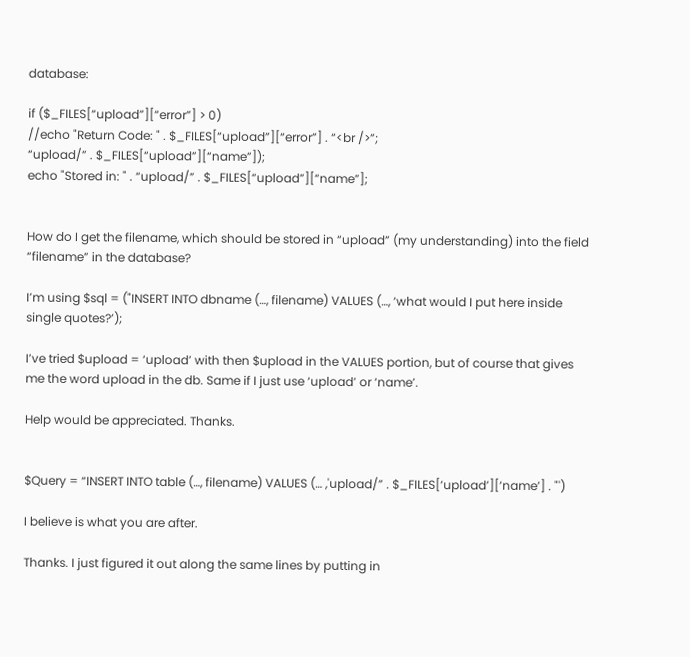database:

if ($_FILES[“upload”][“error”] > 0)
//echo "Return Code: " . $_FILES[“upload”][“error”] . “<br />”;
“upload/” . $_FILES[“upload”][“name”]);
echo "Stored in: " . “upload/” . $_FILES[“upload”][“name”];


How do I get the filename, which should be stored in “upload” (my understanding) into the field “filename” in the database?

I’m using $sql = ("INSERT INTO dbname (…, filename) VALUES (…, ‘what would I put here inside single quotes?’);

I’ve tried $upload = ‘upload’ with then $upload in the VALUES portion, but of course that gives me the word upload in the db. Same if I just use ‘upload’ or ‘name’.

Help would be appreciated. Thanks.


$Query = “INSERT INTO table (…, filename) VALUES (… ,'upload/” . $_FILES[‘upload’][‘name’] . "')

I believe is what you are after.

Thanks. I just figured it out along the same lines by putting in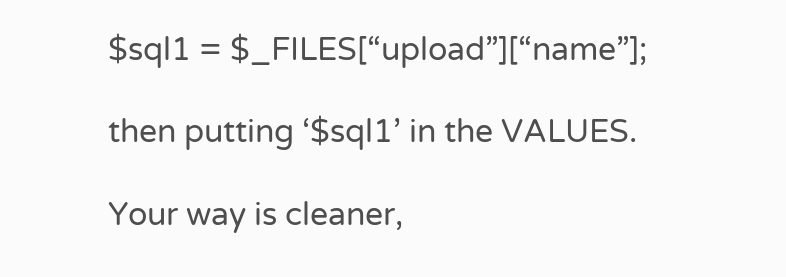$sql1 = $_FILES[“upload”][“name”];

then putting ‘$sql1’ in the VALUES.

Your way is cleaner,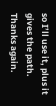so I’ll use it, plus it gives the path. Thanks again.